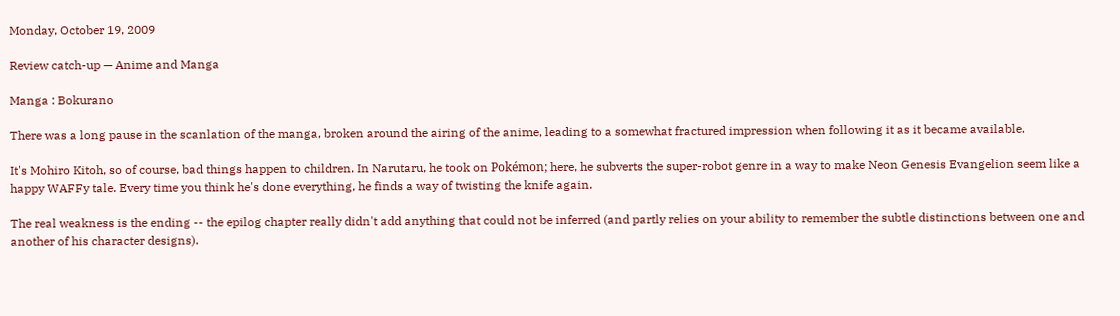Monday, October 19, 2009

Review catch-up — Anime and Manga

Manga : Bokurano

There was a long pause in the scanlation of the manga, broken around the airing of the anime, leading to a somewhat fractured impression when following it as it became available.

It's Mohiro Kitoh, so of course, bad things happen to children. In Narutaru, he took on Pokémon; here, he subverts the super-robot genre in a way to make Neon Genesis Evangelion seem like a happy WAFFy tale. Every time you think he's done everything, he finds a way of twisting the knife again.

The real weakness is the ending -- the epilog chapter really didn't add anything that could not be inferred (and partly relies on your ability to remember the subtle distinctions between one and another of his character designs).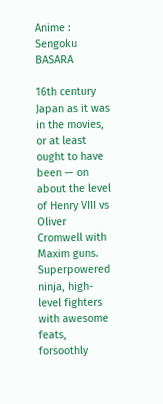Anime : Sengoku BASARA

16th century Japan as it was in the movies, or at least ought to have been — on about the level of Henry VIII vs Oliver Cromwell with Maxim guns. Superpowered ninja, high-level fighters with awesome feats, forsoothly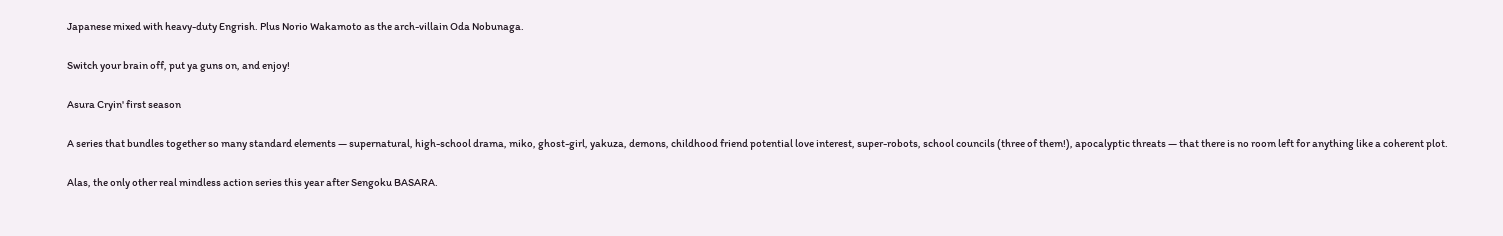Japanese mixed with heavy-duty Engrish. Plus Norio Wakamoto as the arch-villain Oda Nobunaga.

Switch your brain off, put ya guns on, and enjoy!

Asura Cryin' first season

A series that bundles together so many standard elements — supernatural, high-school drama, miko, ghost-girl, yakuza, demons, childhood friend potential love interest, super-robots, school councils (three of them!), apocalyptic threats — that there is no room left for anything like a coherent plot.

Alas, the only other real mindless action series this year after Sengoku BASARA.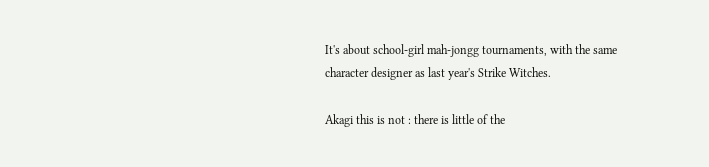It's about school-girl mah-jongg tournaments, with the same character designer as last year's Strike Witches.

Akagi this is not : there is little of the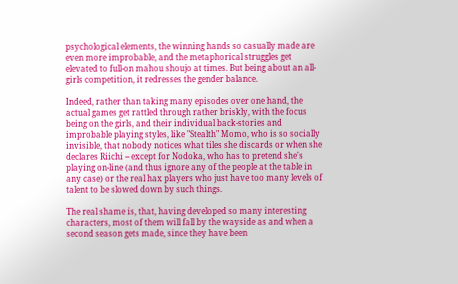psychological elements, the winning hands so casually made are even more improbable, and the metaphorical struggles get elevated to full-on mahou shoujo at times. But being about an all-girls competition, it redresses the gender balance.

Indeed, rather than taking many episodes over one hand, the actual games get rattled through rather briskly, with the focus being on the girls, and their individual back-stories and improbable playing styles, like "Stealth" Momo, who is so socially invisible, that nobody notices what tiles she discards or when she declares Riichi -- except for Nodoka, who has to pretend she's playing on-line (and thus ignore any of the people at the table in any case) or the real hax players who just have too many levels of talent to be slowed down by such things.

The real shame is, that, having developed so many interesting characters, most of them will fall by the wayside as and when a second season gets made, since they have been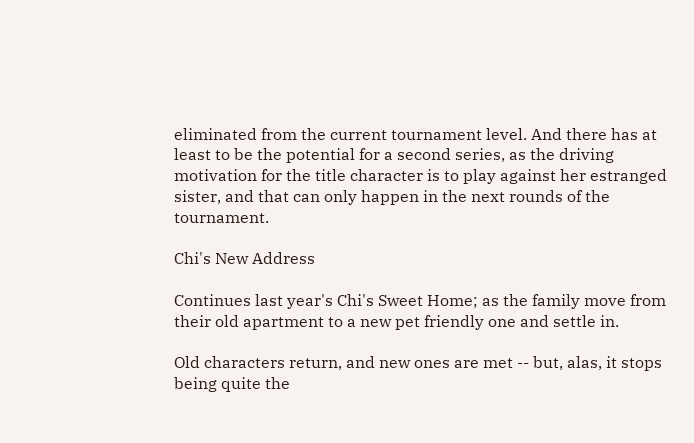eliminated from the current tournament level. And there has at least to be the potential for a second series, as the driving motivation for the title character is to play against her estranged sister, and that can only happen in the next rounds of the tournament.

Chi's New Address

Continues last year's Chi's Sweet Home; as the family move from their old apartment to a new pet friendly one and settle in.

Old characters return, and new ones are met -- but, alas, it stops being quite the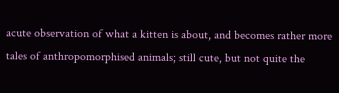acute observation of what a kitten is about, and becomes rather more tales of anthropomorphised animals; still cute, but not quite the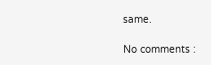same.

No comments :